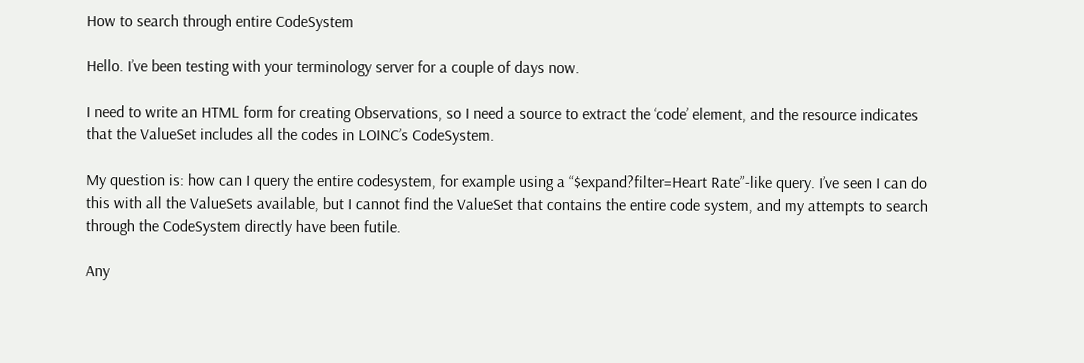How to search through entire CodeSystem

Hello. I’ve been testing with your terminology server for a couple of days now.

I need to write an HTML form for creating Observations, so I need a source to extract the ‘code’ element, and the resource indicates that the ValueSet includes all the codes in LOINC’s CodeSystem.

My question is: how can I query the entire codesystem, for example using a “$expand?filter=Heart Rate”-like query. I’ve seen I can do this with all the ValueSets available, but I cannot find the ValueSet that contains the entire code system, and my attempts to search through the CodeSystem directly have been futile.

Any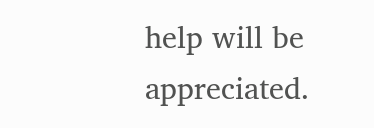help will be appreciated.